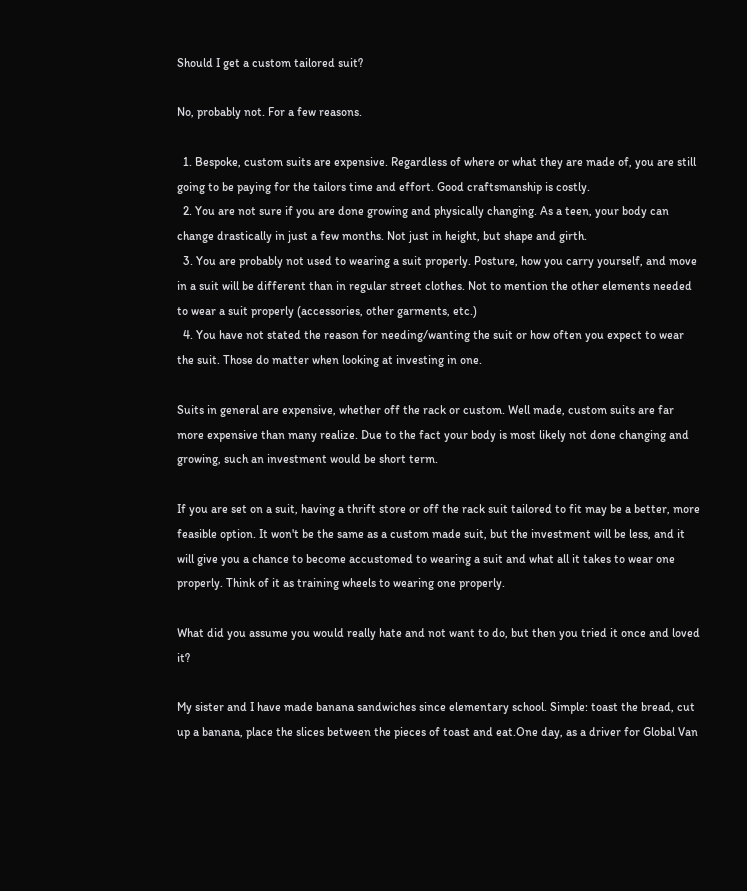Should I get a custom tailored suit?

No, probably not. For a few reasons.

  1. Bespoke, custom suits are expensive. Regardless of where or what they are made of, you are still going to be paying for the tailors time and effort. Good craftsmanship is costly.
  2. You are not sure if you are done growing and physically changing. As a teen, your body can change drastically in just a few months. Not just in height, but shape and girth.
  3. You are probably not used to wearing a suit properly. Posture, how you carry yourself, and move in a suit will be different than in regular street clothes. Not to mention the other elements needed to wear a suit properly (accessories, other garments, etc.)
  4. You have not stated the reason for needing/wanting the suit or how often you expect to wear the suit. Those do matter when looking at investing in one.

Suits in general are expensive, whether off the rack or custom. Well made, custom suits are far more expensive than many realize. Due to the fact your body is most likely not done changing and growing, such an investment would be short term.

If you are set on a suit, having a thrift store or off the rack suit tailored to fit may be a better, more feasible option. It won't be the same as a custom made suit, but the investment will be less, and it will give you a chance to become accustomed to wearing a suit and what all it takes to wear one properly. Think of it as training wheels to wearing one properly.

What did you assume you would really hate and not want to do, but then you tried it once and loved it?

My sister and I have made banana sandwiches since elementary school. Simple: toast the bread, cut up a banana, place the slices between the pieces of toast and eat.One day, as a driver for Global Van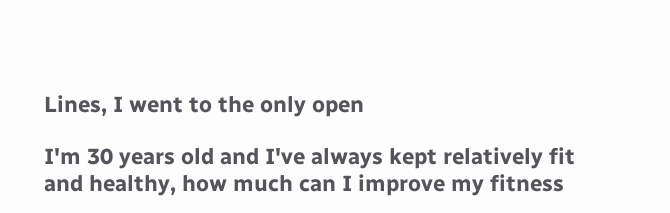Lines, I went to the only open

I'm 30 years old and I've always kept relatively fit and healthy, how much can I improve my fitness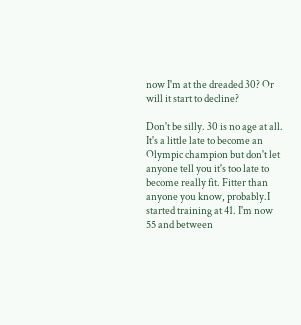now I'm at the dreaded 30? Or will it start to decline?

Don't be silly. 30 is no age at all. It's a little late to become an Olympic champion but don't let anyone tell you it's too late to become really fit. Fitter than anyone you know, probably.I started training at 41. I'm now 55 and between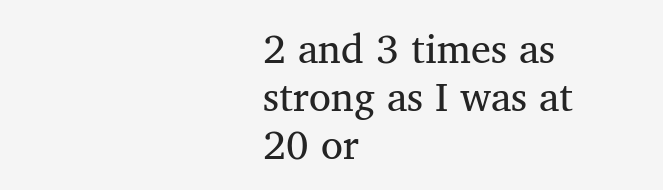2 and 3 times as strong as I was at 20 or